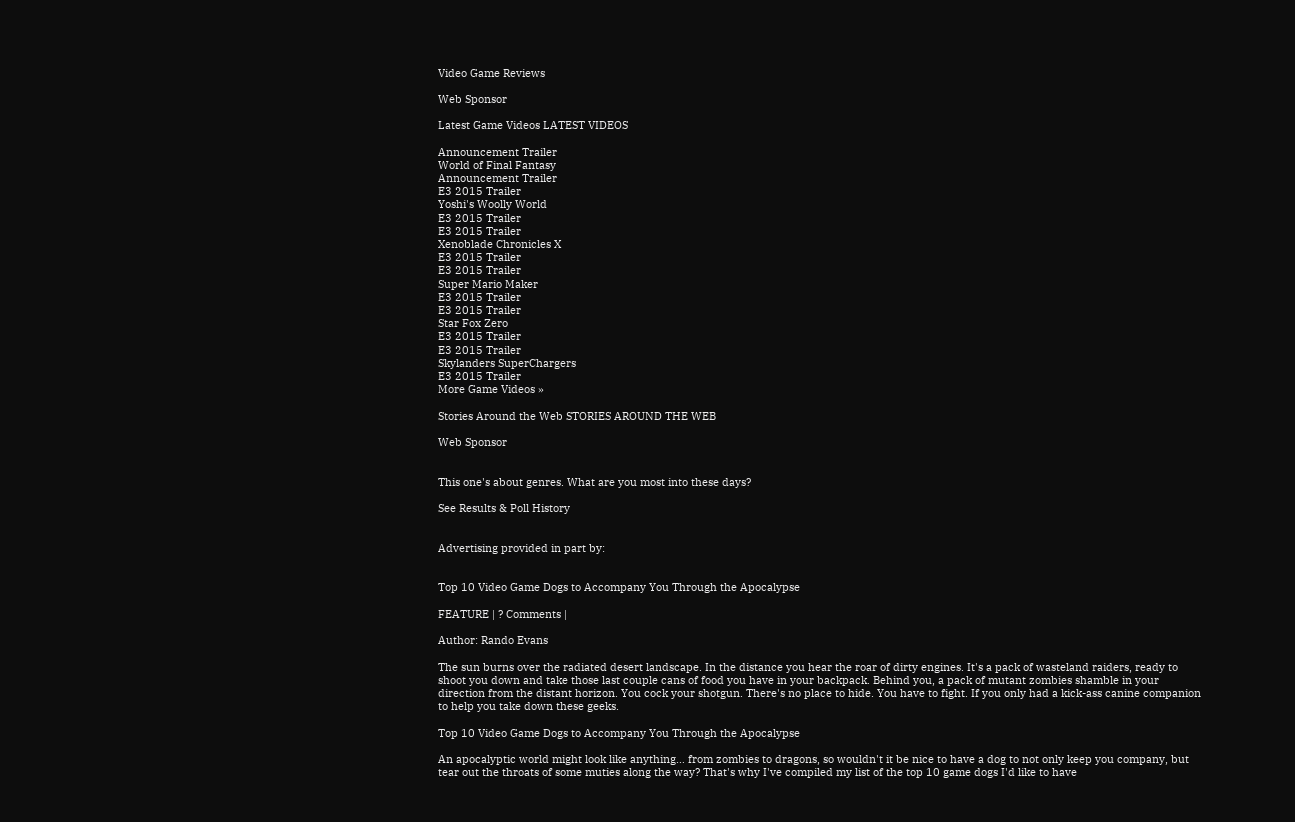Video Game Reviews

Web Sponsor

Latest Game Videos LATEST VIDEOS

Announcement Trailer
World of Final Fantasy
Announcement Trailer
E3 2015 Trailer
Yoshi's Woolly World
E3 2015 Trailer
E3 2015 Trailer
Xenoblade Chronicles X
E3 2015 Trailer
E3 2015 Trailer
Super Mario Maker
E3 2015 Trailer
E3 2015 Trailer
Star Fox Zero
E3 2015 Trailer
E3 2015 Trailer
Skylanders SuperChargers
E3 2015 Trailer
More Game Videos »

Stories Around the Web STORIES AROUND THE WEB

Web Sponsor


This one's about genres. What are you most into these days?

See Results & Poll History


Advertising provided in part by:


Top 10 Video Game Dogs to Accompany You Through the Apocalypse

FEATURE | ? Comments |

Author: Rando Evans

The sun burns over the radiated desert landscape. In the distance you hear the roar of dirty engines. It's a pack of wasteland raiders, ready to shoot you down and take those last couple cans of food you have in your backpack. Behind you, a pack of mutant zombies shamble in your direction from the distant horizon. You cock your shotgun. There's no place to hide. You have to fight. If you only had a kick-ass canine companion to help you take down these geeks.

Top 10 Video Game Dogs to Accompany You Through the Apocalypse

An apocalyptic world might look like anything… from zombies to dragons, so wouldn't it be nice to have a dog to not only keep you company, but tear out the throats of some muties along the way? That's why I've compiled my list of the top 10 game dogs I'd like to have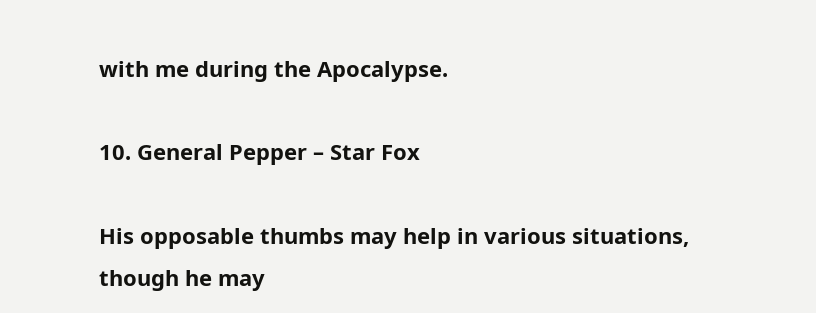with me during the Apocalypse.

10. General Pepper – Star Fox

His opposable thumbs may help in various situations, though he may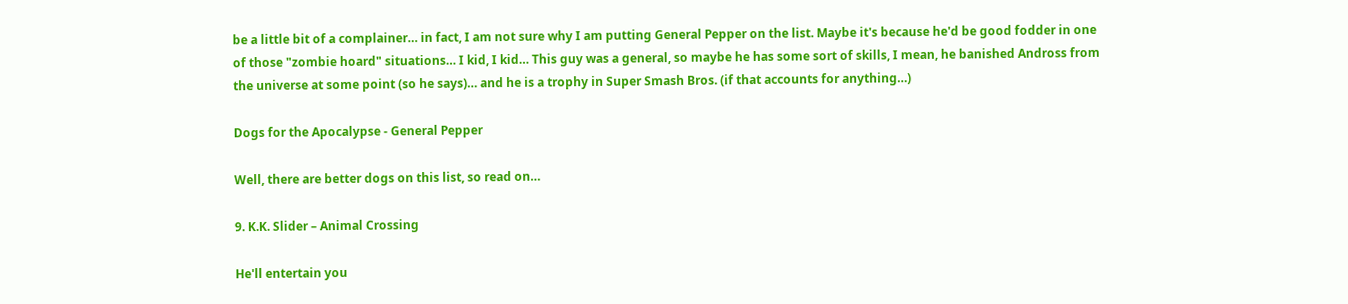be a little bit of a complainer… in fact, I am not sure why I am putting General Pepper on the list. Maybe it's because he'd be good fodder in one of those "zombie hoard" situations… I kid, I kid… This guy was a general, so maybe he has some sort of skills, I mean, he banished Andross from the universe at some point (so he says)… and he is a trophy in Super Smash Bros. (if that accounts for anything…)

Dogs for the Apocalypse - General Pepper

Well, there are better dogs on this list, so read on…

9. K.K. Slider – Animal Crossing

He'll entertain you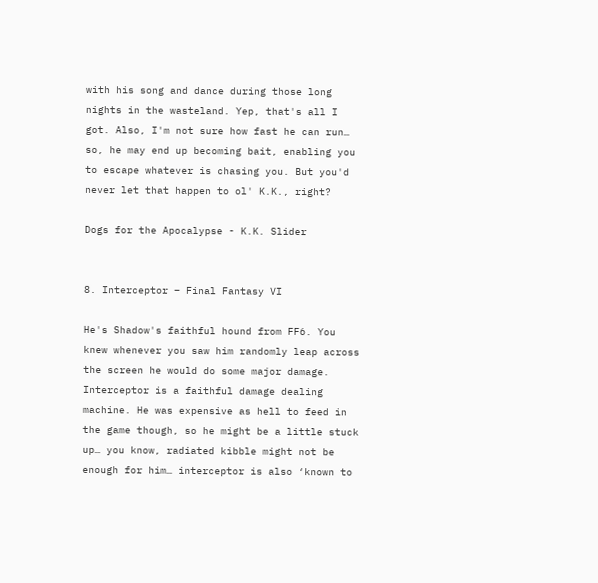with his song and dance during those long nights in the wasteland. Yep, that's all I got. Also, I'm not sure how fast he can run… so, he may end up becoming bait, enabling you to escape whatever is chasing you. But you'd never let that happen to ol' K.K., right?

Dogs for the Apocalypse - K.K. Slider


8. Interceptor – Final Fantasy VI

He's Shadow's faithful hound from FF6. You knew whenever you saw him randomly leap across the screen he would do some major damage. Interceptor is a faithful damage dealing machine. He was expensive as hell to feed in the game though, so he might be a little stuck up… you know, radiated kibble might not be enough for him… interceptor is also ‘known to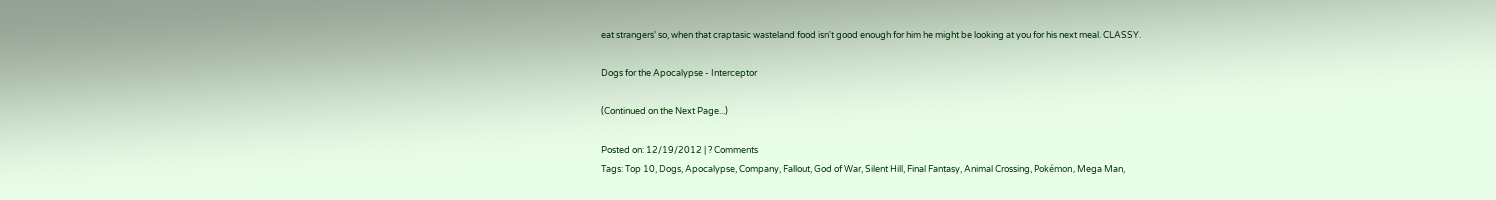eat strangers' so, when that craptasic wasteland food isn't good enough for him he might be looking at you for his next meal. CLASSY.

Dogs for the Apocalypse - Interceptor

(Continued on the Next Page...)

Posted on: 12/19/2012 | ? Comments
Tags: Top 10, Dogs, Apocalypse, Company, Fallout, God of War, Silent Hill, Final Fantasy, Animal Crossing, Pokémon, Mega Man,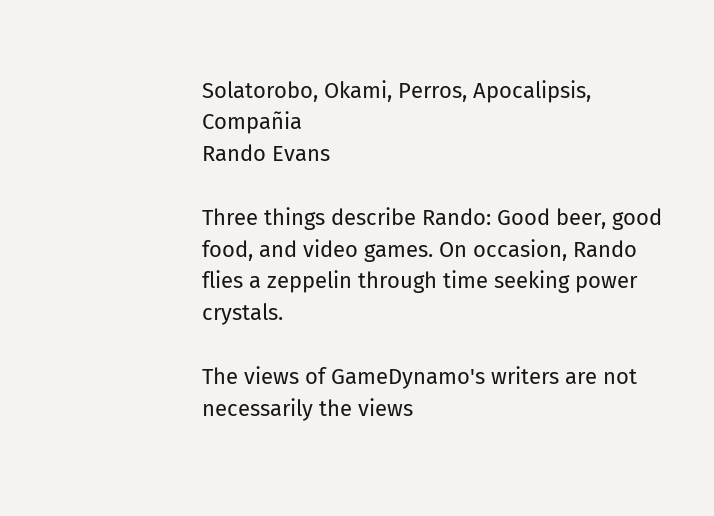Solatorobo, Okami, Perros, Apocalipsis, Compañia
Rando Evans

Three things describe Rando: Good beer, good food, and video games. On occasion, Rando flies a zeppelin through time seeking power crystals.

The views of GameDynamo's writers are not necessarily the views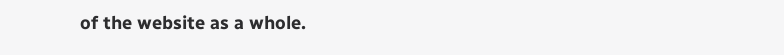of the website as a whole.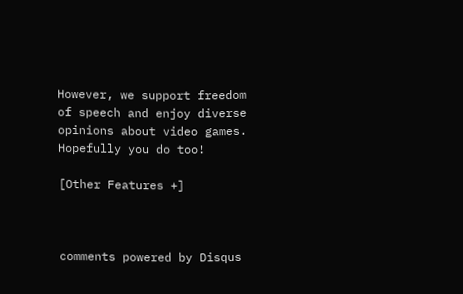However, we support freedom of speech and enjoy diverse opinions about video games. Hopefully you do too!

[Other Features +]



comments powered by Disqus